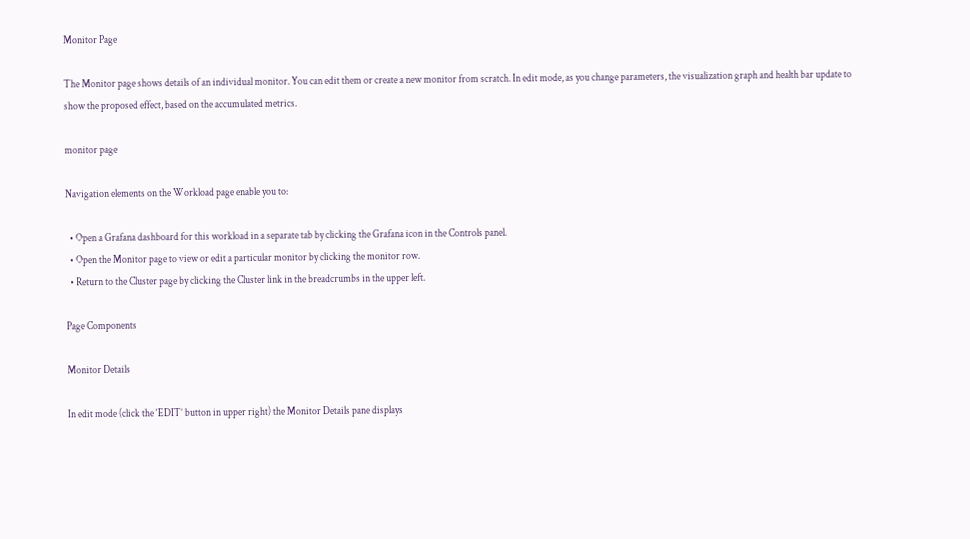Monitor Page

The Monitor page shows details of an individual monitor. You can edit them or create a new monitor from scratch. In edit mode, as you change parameters, the visualization graph and health bar update to show the proposed effect, based on the accumulated metrics.

monitor page

Navigation elements on the Workload page enable you to:

  • Open a Grafana dashboard for this workload in a separate tab by clicking the Grafana icon in the Controls panel.
  • Open the Monitor page to view or edit a particular monitor by clicking the monitor row.
  • Return to the Cluster page by clicking the Cluster link in the breadcrumbs in the upper left.

Page Components

Monitor Details

In edit mode (click the ‘EDIT’ button in upper right) the Monitor Details pane displays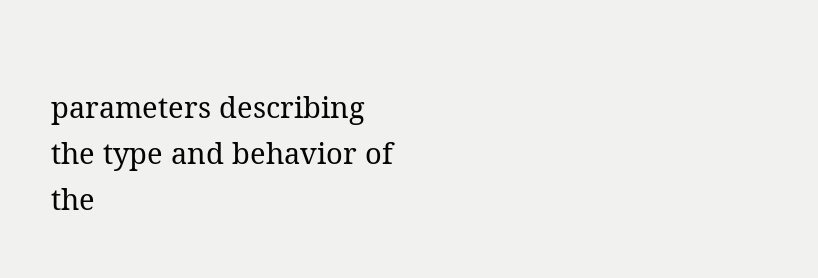parameters describing the type and behavior of the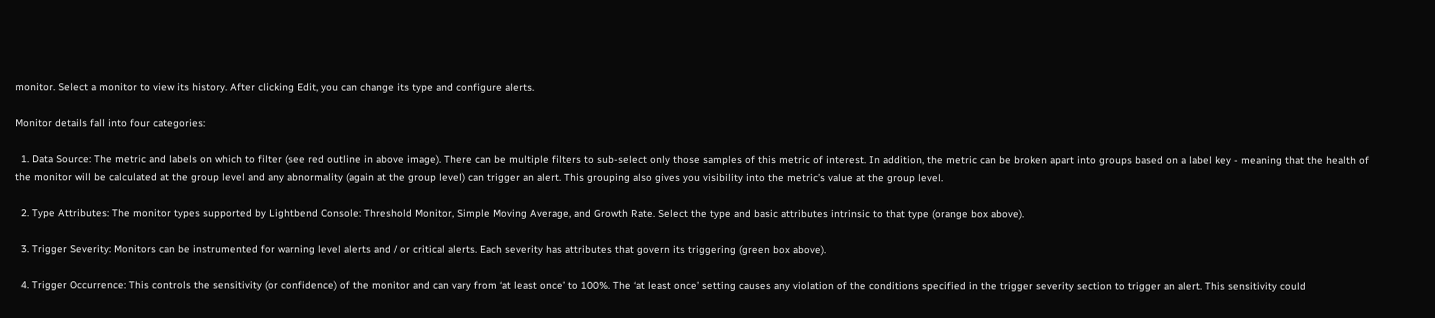monitor. Select a monitor to view its history. After clicking Edit, you can change its type and configure alerts.

Monitor details fall into four categories:

  1. Data Source: The metric and labels on which to filter (see red outline in above image). There can be multiple filters to sub-select only those samples of this metric of interest. In addition, the metric can be broken apart into groups based on a label key - meaning that the health of the monitor will be calculated at the group level and any abnormality (again at the group level) can trigger an alert. This grouping also gives you visibility into the metric’s value at the group level.

  2. Type Attributes: The monitor types supported by Lightbend Console: Threshold Monitor, Simple Moving Average, and Growth Rate. Select the type and basic attributes intrinsic to that type (orange box above).

  3. Trigger Severity: Monitors can be instrumented for warning level alerts and / or critical alerts. Each severity has attributes that govern its triggering (green box above).

  4. Trigger Occurrence: This controls the sensitivity (or confidence) of the monitor and can vary from ‘at least once’ to 100%. The ‘at least once’ setting causes any violation of the conditions specified in the trigger severity section to trigger an alert. This sensitivity could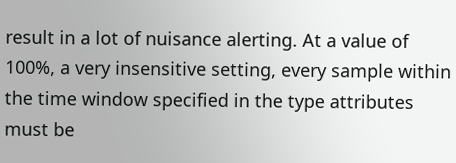result in a lot of nuisance alerting. At a value of 100%, a very insensitive setting, every sample within the time window specified in the type attributes must be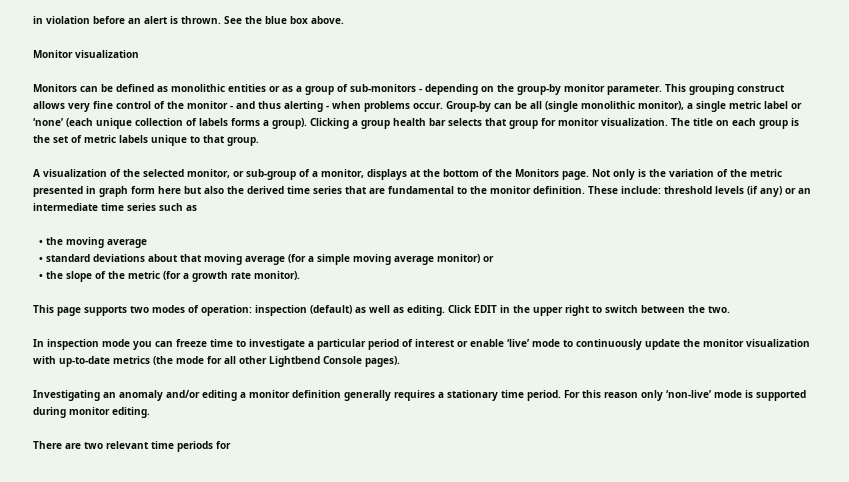in violation before an alert is thrown. See the blue box above.

Monitor visualization

Monitors can be defined as monolithic entities or as a group of sub-monitors - depending on the group-by monitor parameter. This grouping construct allows very fine control of the monitor - and thus alerting - when problems occur. Group-by can be all (single monolithic monitor), a single metric label or ‘none’ (each unique collection of labels forms a group). Clicking a group health bar selects that group for monitor visualization. The title on each group is the set of metric labels unique to that group.

A visualization of the selected monitor, or sub-group of a monitor, displays at the bottom of the Monitors page. Not only is the variation of the metric presented in graph form here but also the derived time series that are fundamental to the monitor definition. These include: threshold levels (if any) or an intermediate time series such as

  • the moving average
  • standard deviations about that moving average (for a simple moving average monitor) or
  • the slope of the metric (for a growth rate monitor).

This page supports two modes of operation: inspection (default) as well as editing. Click EDIT in the upper right to switch between the two.

In inspection mode you can freeze time to investigate a particular period of interest or enable ‘live’ mode to continuously update the monitor visualization with up-to-date metrics (the mode for all other Lightbend Console pages).

Investigating an anomaly and/or editing a monitor definition generally requires a stationary time period. For this reason only ‘non-live’ mode is supported during monitor editing.

There are two relevant time periods for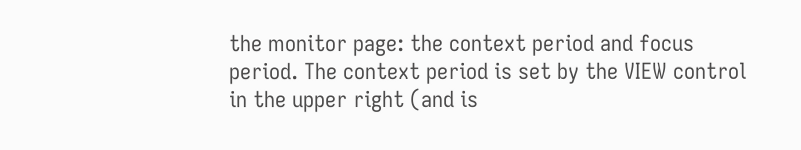the monitor page: the context period and focus period. The context period is set by the VIEW control in the upper right (and is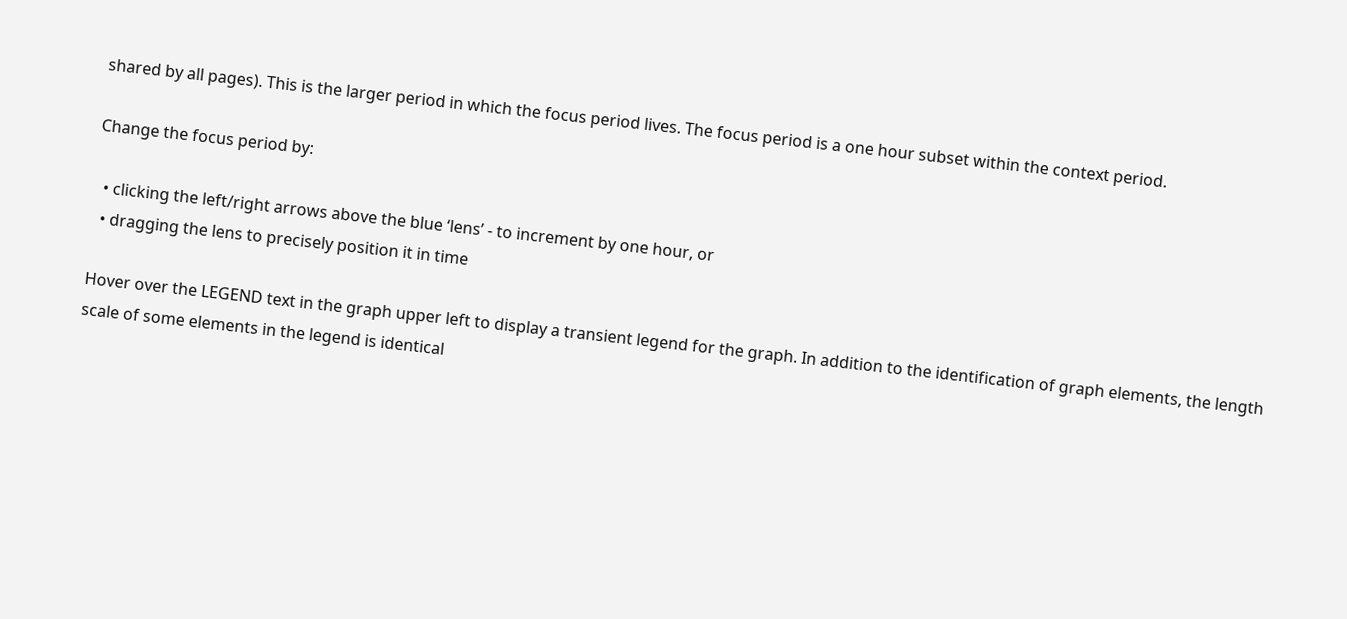shared by all pages). This is the larger period in which the focus period lives. The focus period is a one hour subset within the context period.

Change the focus period by:

  • clicking the left/right arrows above the blue ‘lens’ - to increment by one hour, or
  • dragging the lens to precisely position it in time

Hover over the LEGEND text in the graph upper left to display a transient legend for the graph. In addition to the identification of graph elements, the length scale of some elements in the legend is identical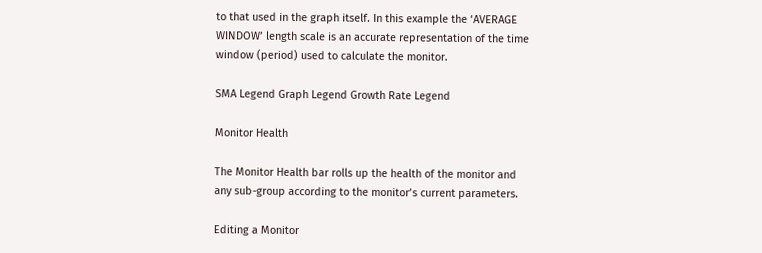to that used in the graph itself. In this example the ‘AVERAGE WINDOW’ length scale is an accurate representation of the time window (period) used to calculate the monitor.

SMA Legend Graph Legend Growth Rate Legend

Monitor Health

The Monitor Health bar rolls up the health of the monitor and any sub-group according to the monitor’s current parameters.

Editing a Monitor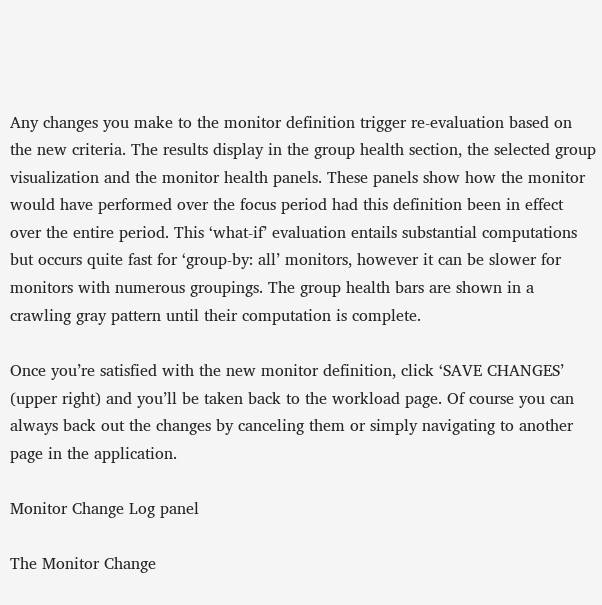Any changes you make to the monitor definition trigger re-evaluation based on the new criteria. The results display in the group health section, the selected group visualization and the monitor health panels. These panels show how the monitor would have performed over the focus period had this definition been in effect over the entire period. This ‘what-if’ evaluation entails substantial computations but occurs quite fast for ‘group-by: all’ monitors, however it can be slower for monitors with numerous groupings. The group health bars are shown in a crawling gray pattern until their computation is complete.

Once you’re satisfied with the new monitor definition, click ‘SAVE CHANGES’ (upper right) and you’ll be taken back to the workload page. Of course you can always back out the changes by canceling them or simply navigating to another page in the application.

Monitor Change Log panel

The Monitor Change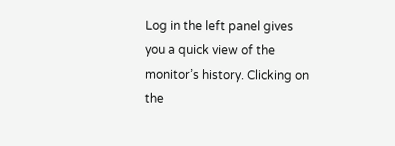Log in the left panel gives you a quick view of the monitor’s history. Clicking on the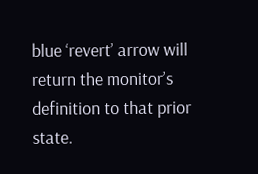blue ‘revert’ arrow will return the monitor’s definition to that prior state.